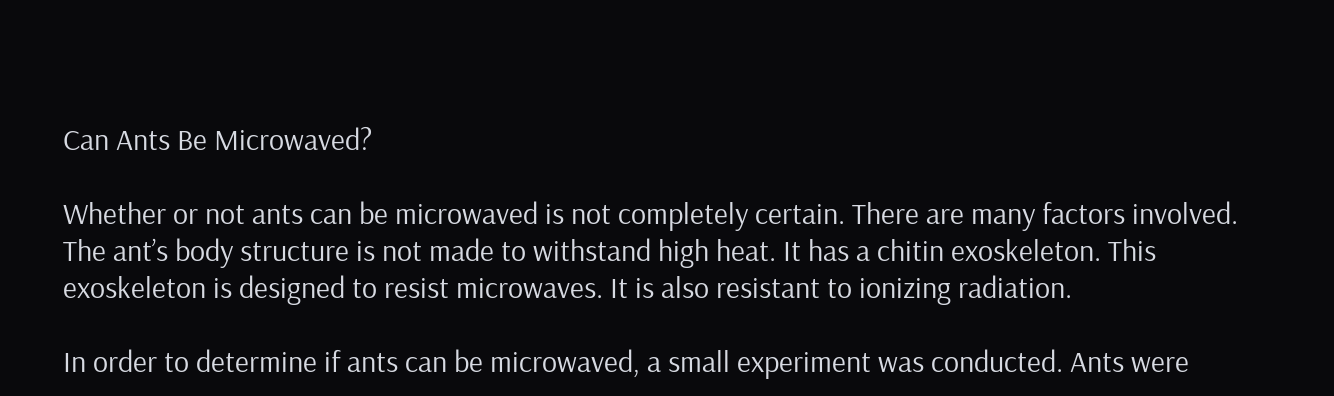Can Ants Be Microwaved?

Whether or not ants can be microwaved is not completely certain. There are many factors involved. The ant’s body structure is not made to withstand high heat. It has a chitin exoskeleton. This exoskeleton is designed to resist microwaves. It is also resistant to ionizing radiation.

In order to determine if ants can be microwaved, a small experiment was conducted. Ants were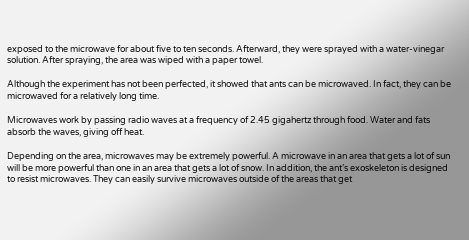exposed to the microwave for about five to ten seconds. Afterward, they were sprayed with a water-vinegar solution. After spraying, the area was wiped with a paper towel.

Although the experiment has not been perfected, it showed that ants can be microwaved. In fact, they can be microwaved for a relatively long time.

Microwaves work by passing radio waves at a frequency of 2.45 gigahertz through food. Water and fats absorb the waves, giving off heat.

Depending on the area, microwaves may be extremely powerful. A microwave in an area that gets a lot of sun will be more powerful than one in an area that gets a lot of snow. In addition, the ant’s exoskeleton is designed to resist microwaves. They can easily survive microwaves outside of the areas that get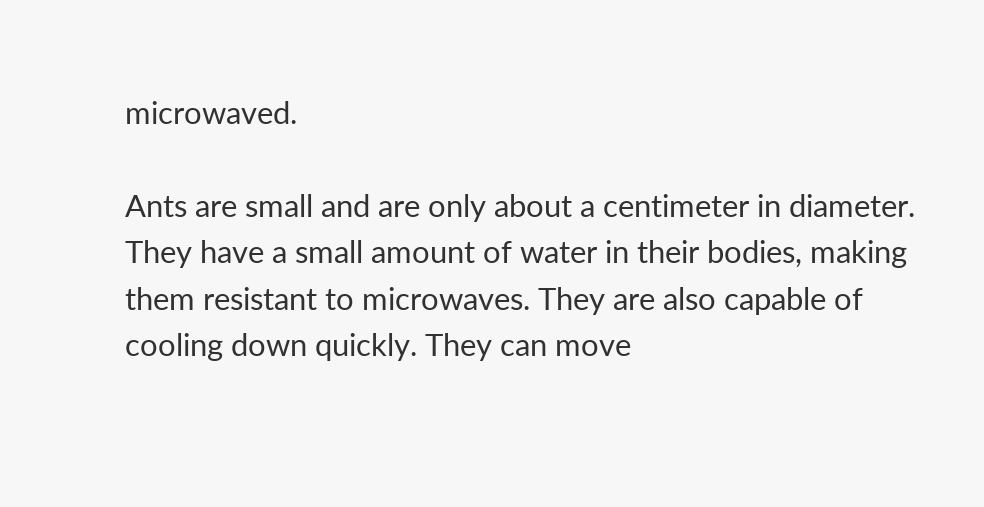microwaved.

Ants are small and are only about a centimeter in diameter. They have a small amount of water in their bodies, making them resistant to microwaves. They are also capable of cooling down quickly. They can move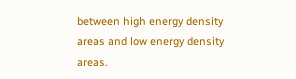between high energy density areas and low energy density areas.